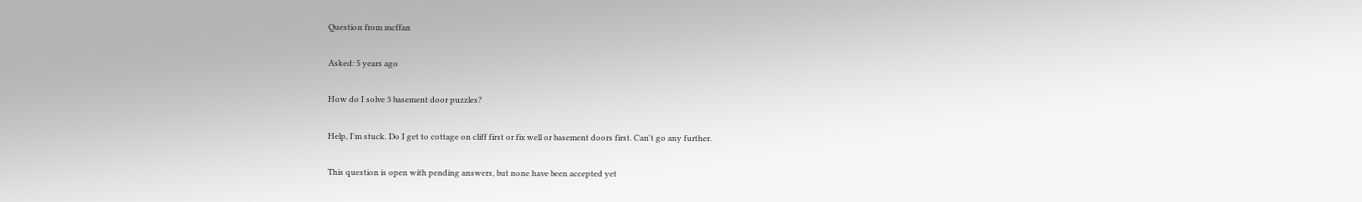Question from mcffan

Asked: 5 years ago

How do I solve 3 basement door puzzles?

Help, I'm stuck. Do I get to cottage on cliff first or fix well or basement doors first. Can't go any further.

This question is open with pending answers, but none have been accepted yet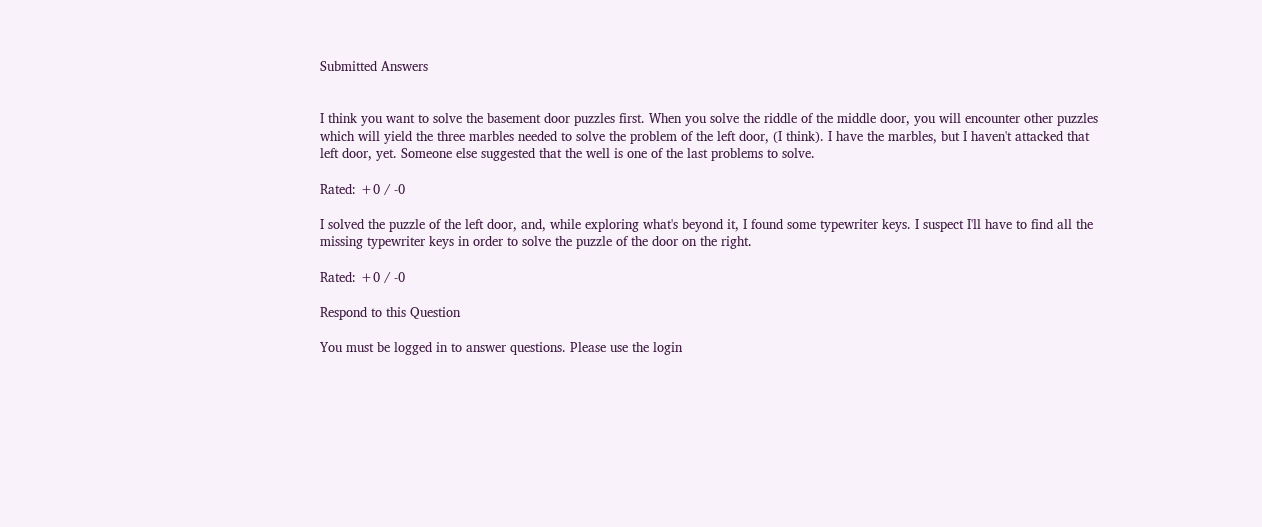Submitted Answers


I think you want to solve the basement door puzzles first. When you solve the riddle of the middle door, you will encounter other puzzles which will yield the three marbles needed to solve the problem of the left door, (I think). I have the marbles, but I haven't attacked that left door, yet. Someone else suggested that the well is one of the last problems to solve.

Rated: +0 / -0

I solved the puzzle of the left door, and, while exploring what's beyond it, I found some typewriter keys. I suspect I'll have to find all the missing typewriter keys in order to solve the puzzle of the door on the right.

Rated: +0 / -0

Respond to this Question

You must be logged in to answer questions. Please use the login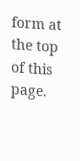form at the top of this page.